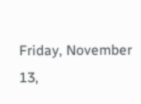Friday, November 13,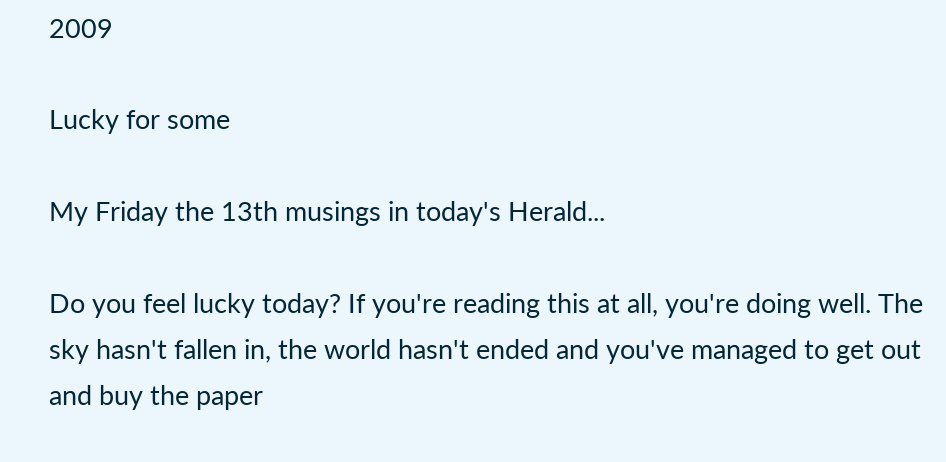2009

Lucky for some

My Friday the 13th musings in today's Herald...

Do you feel lucky today? If you're reading this at all, you're doing well. The sky hasn't fallen in, the world hasn't ended and you've managed to get out and buy the paper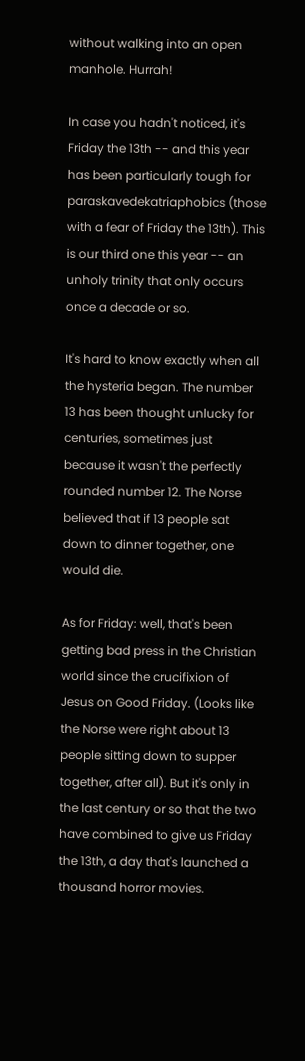without walking into an open manhole. Hurrah!

In case you hadn't noticed, it's Friday the 13th -- and this year has been particularly tough for paraskavedekatriaphobics (those with a fear of Friday the 13th). This is our third one this year -- an unholy trinity that only occurs once a decade or so.

It's hard to know exactly when all the hysteria began. The number 13 has been thought unlucky for centuries, sometimes just because it wasn't the perfectly rounded number 12. The Norse believed that if 13 people sat down to dinner together, one would die.

As for Friday: well, that's been getting bad press in the Christian world since the crucifixion of Jesus on Good Friday. (Looks like the Norse were right about 13 people sitting down to supper together, after all). But it's only in the last century or so that the two have combined to give us Friday the 13th, a day that's launched a thousand horror movies.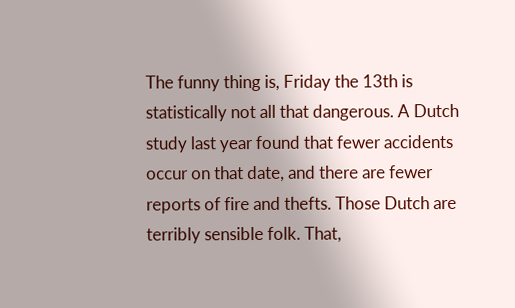The funny thing is, Friday the 13th is statistically not all that dangerous. A Dutch study last year found that fewer accidents occur on that date, and there are fewer reports of fire and thefts. Those Dutch are terribly sensible folk. That,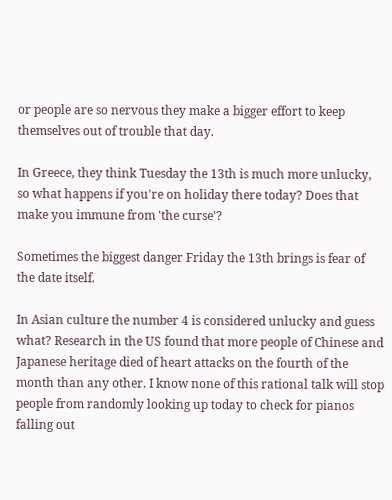or people are so nervous they make a bigger effort to keep themselves out of trouble that day.

In Greece, they think Tuesday the 13th is much more unlucky, so what happens if you're on holiday there today? Does that make you immune from 'the curse'?

Sometimes the biggest danger Friday the 13th brings is fear of the date itself.

In Asian culture the number 4 is considered unlucky and guess what? Research in the US found that more people of Chinese and Japanese heritage died of heart attacks on the fourth of the month than any other. I know none of this rational talk will stop people from randomly looking up today to check for pianos falling out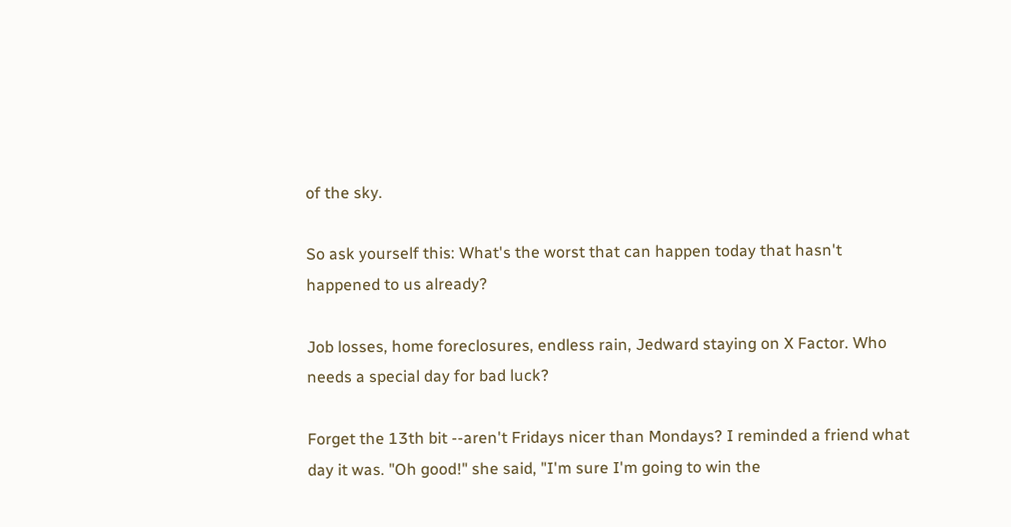of the sky.

So ask yourself this: What's the worst that can happen today that hasn't happened to us already?

Job losses, home foreclosures, endless rain, Jedward staying on X Factor. Who needs a special day for bad luck?

Forget the 13th bit --aren't Fridays nicer than Mondays? I reminded a friend what day it was. "Oh good!" she said, "I'm sure I'm going to win the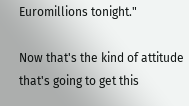Euromillions tonight."

Now that's the kind of attitude that's going to get this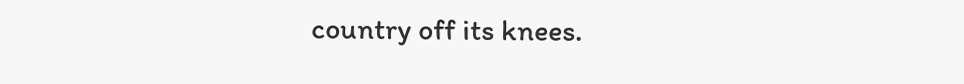country off its knees.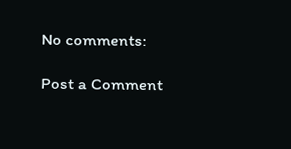No comments:

Post a Comment